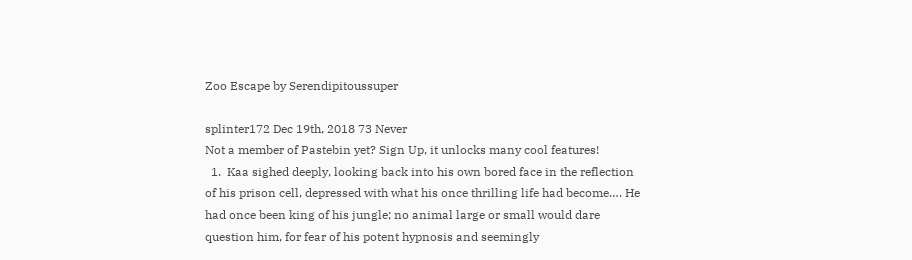Zoo Escape by Serendipitoussuper

splinter172 Dec 19th, 2018 73 Never
Not a member of Pastebin yet? Sign Up, it unlocks many cool features!
  1.  Kaa sighed deeply, looking back into his own bored face in the reflection of his prison cell, depressed with what his once thrilling life had become…. He had once been king of his jungle; no animal large or small would dare question him, for fear of his potent hypnosis and seemingly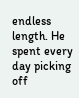endless length. He spent every day picking off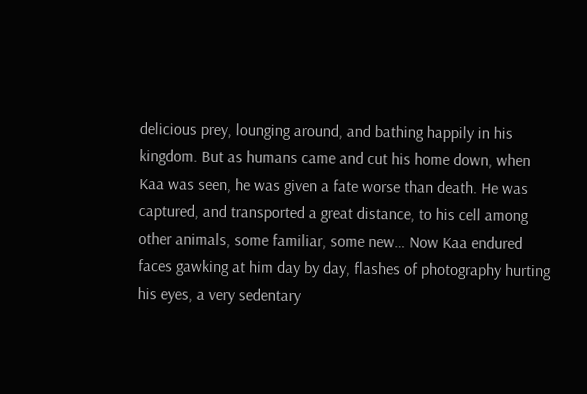delicious prey, lounging around, and bathing happily in his kingdom. But as humans came and cut his home down, when Kaa was seen, he was given a fate worse than death. He was captured, and transported a great distance, to his cell among other animals, some familiar, some new… Now Kaa endured faces gawking at him day by day, flashes of photography hurting his eyes, a very sedentary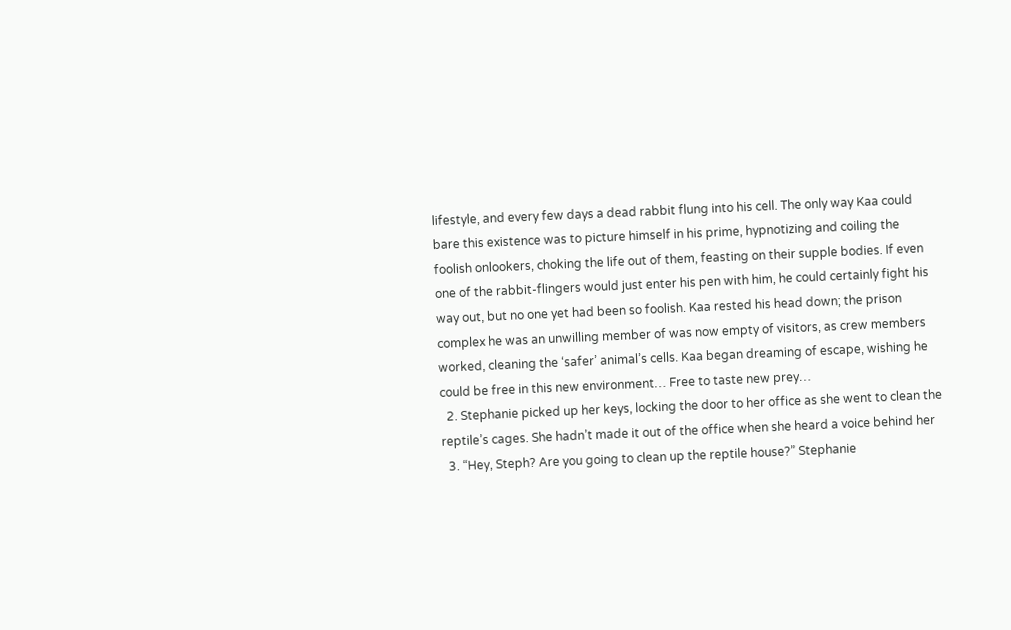lifestyle, and every few days a dead rabbit flung into his cell. The only way Kaa could bare this existence was to picture himself in his prime, hypnotizing and coiling the foolish onlookers, choking the life out of them, feasting on their supple bodies. If even one of the rabbit-flingers would just enter his pen with him, he could certainly fight his way out, but no one yet had been so foolish. Kaa rested his head down; the prison complex he was an unwilling member of was now empty of visitors, as crew members worked, cleaning the ‘safer’ animal’s cells. Kaa began dreaming of escape, wishing he could be free in this new environment… Free to taste new prey…
  2. Stephanie picked up her keys, locking the door to her office as she went to clean the reptile’s cages. She hadn’t made it out of the office when she heard a voice behind her
  3. “Hey, Steph? Are you going to clean up the reptile house?” Stephanie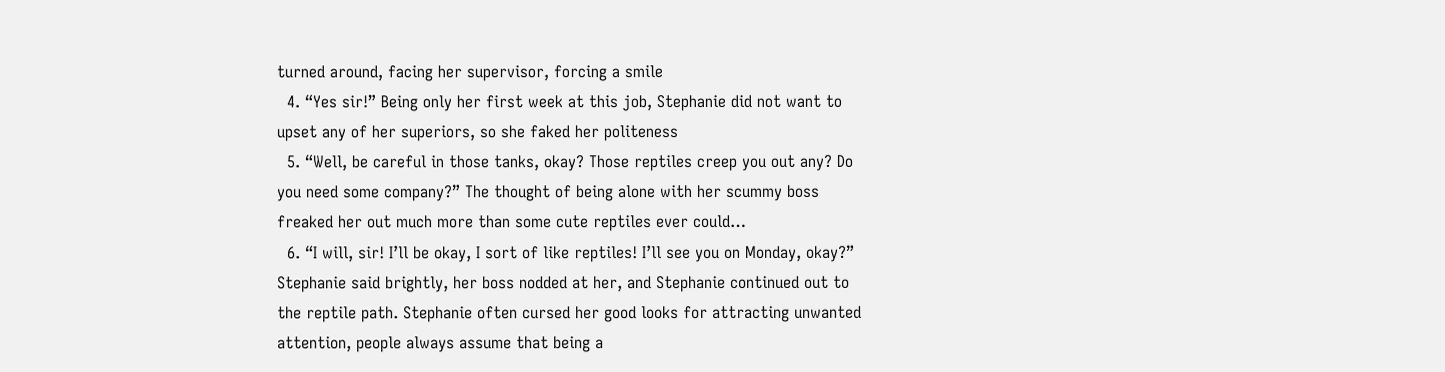turned around, facing her supervisor, forcing a smile
  4. “Yes sir!” Being only her first week at this job, Stephanie did not want to upset any of her superiors, so she faked her politeness
  5. “Well, be careful in those tanks, okay? Those reptiles creep you out any? Do you need some company?” The thought of being alone with her scummy boss freaked her out much more than some cute reptiles ever could…
  6. “I will, sir! I’ll be okay, I sort of like reptiles! I’ll see you on Monday, okay?” Stephanie said brightly, her boss nodded at her, and Stephanie continued out to the reptile path. Stephanie often cursed her good looks for attracting unwanted attention, people always assume that being a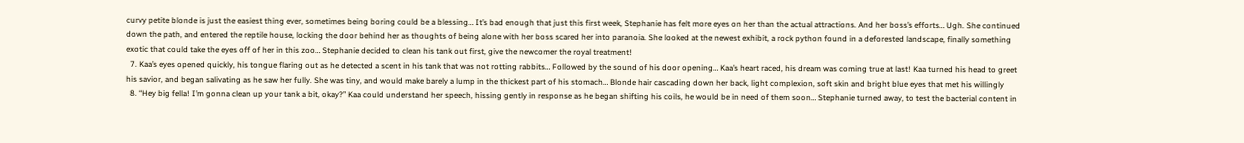curvy petite blonde is just the easiest thing ever, sometimes being boring could be a blessing… It’s bad enough that just this first week, Stephanie has felt more eyes on her than the actual attractions. And her boss’s efforts… Ugh. She continued down the path, and entered the reptile house, locking the door behind her as thoughts of being alone with her boss scared her into paranoia. She looked at the newest exhibit, a rock python found in a deforested landscape, finally something exotic that could take the eyes off of her in this zoo… Stephanie decided to clean his tank out first, give the newcomer the royal treatment!
  7. Kaa’s eyes opened quickly, his tongue flaring out as he detected a scent in his tank that was not rotting rabbits… Followed by the sound of his door opening… Kaa’s heart raced, his dream was coming true at last! Kaa turned his head to greet his savior, and began salivating as he saw her fully. She was tiny, and would make barely a lump in the thickest part of his stomach… Blonde hair cascading down her back, light complexion, soft skin and bright blue eyes that met his willingly
  8. “Hey big fella! I’m gonna clean up your tank a bit, okay?” Kaa could understand her speech, hissing gently in response as he began shifting his coils, he would be in need of them soon… Stephanie turned away, to test the bacterial content in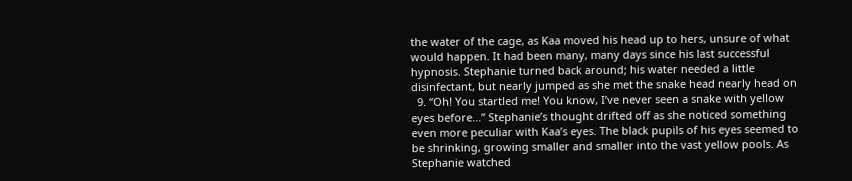the water of the cage, as Kaa moved his head up to hers, unsure of what would happen. It had been many, many days since his last successful hypnosis. Stephanie turned back around; his water needed a little disinfectant, but nearly jumped as she met the snake head nearly head on
  9. “Oh! You startled me! You know, I’ve never seen a snake with yellow eyes before…” Stephanie’s thought drifted off as she noticed something even more peculiar with Kaa’s eyes. The black pupils of his eyes seemed to be shrinking, growing smaller and smaller into the vast yellow pools. As Stephanie watched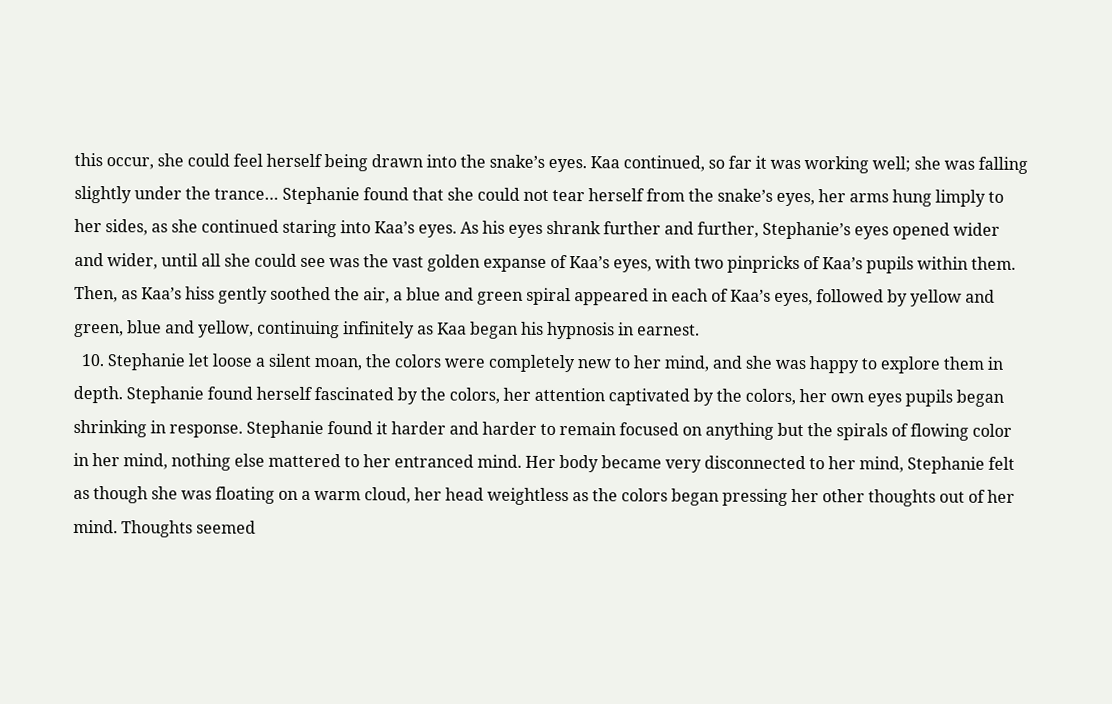this occur, she could feel herself being drawn into the snake’s eyes. Kaa continued, so far it was working well; she was falling slightly under the trance… Stephanie found that she could not tear herself from the snake’s eyes, her arms hung limply to her sides, as she continued staring into Kaa’s eyes. As his eyes shrank further and further, Stephanie’s eyes opened wider and wider, until all she could see was the vast golden expanse of Kaa’s eyes, with two pinpricks of Kaa’s pupils within them. Then, as Kaa’s hiss gently soothed the air, a blue and green spiral appeared in each of Kaa’s eyes, followed by yellow and green, blue and yellow, continuing infinitely as Kaa began his hypnosis in earnest.
  10. Stephanie let loose a silent moan, the colors were completely new to her mind, and she was happy to explore them in depth. Stephanie found herself fascinated by the colors, her attention captivated by the colors, her own eyes pupils began shrinking in response. Stephanie found it harder and harder to remain focused on anything but the spirals of flowing color in her mind, nothing else mattered to her entranced mind. Her body became very disconnected to her mind, Stephanie felt as though she was floating on a warm cloud, her head weightless as the colors began pressing her other thoughts out of her mind. Thoughts seemed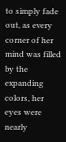to simply fade out, as every corner of her mind was filled by the expanding colors, her eyes were nearly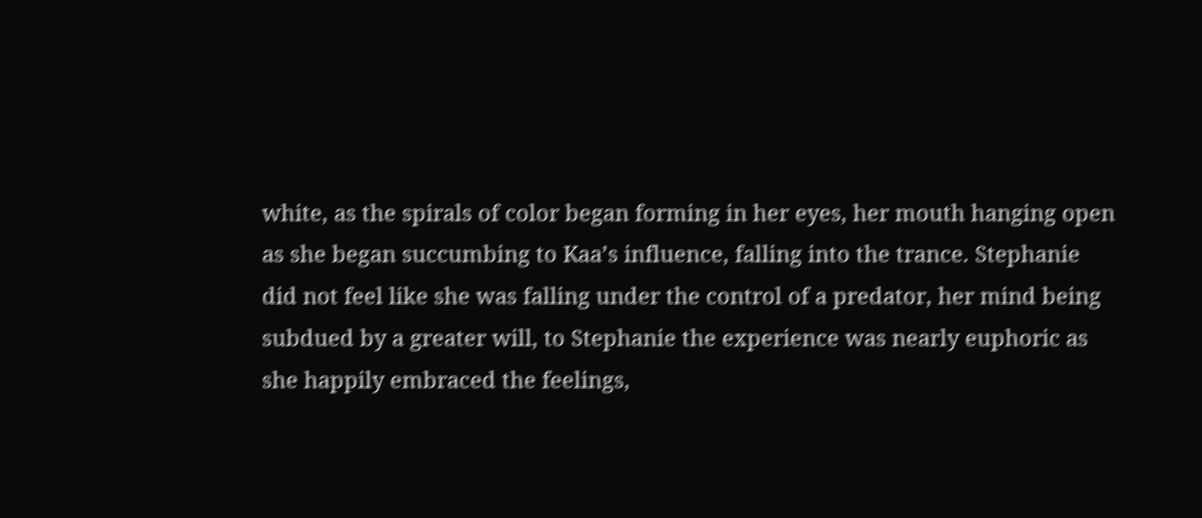white, as the spirals of color began forming in her eyes, her mouth hanging open as she began succumbing to Kaa’s influence, falling into the trance. Stephanie did not feel like she was falling under the control of a predator, her mind being subdued by a greater will, to Stephanie the experience was nearly euphoric as she happily embraced the feelings,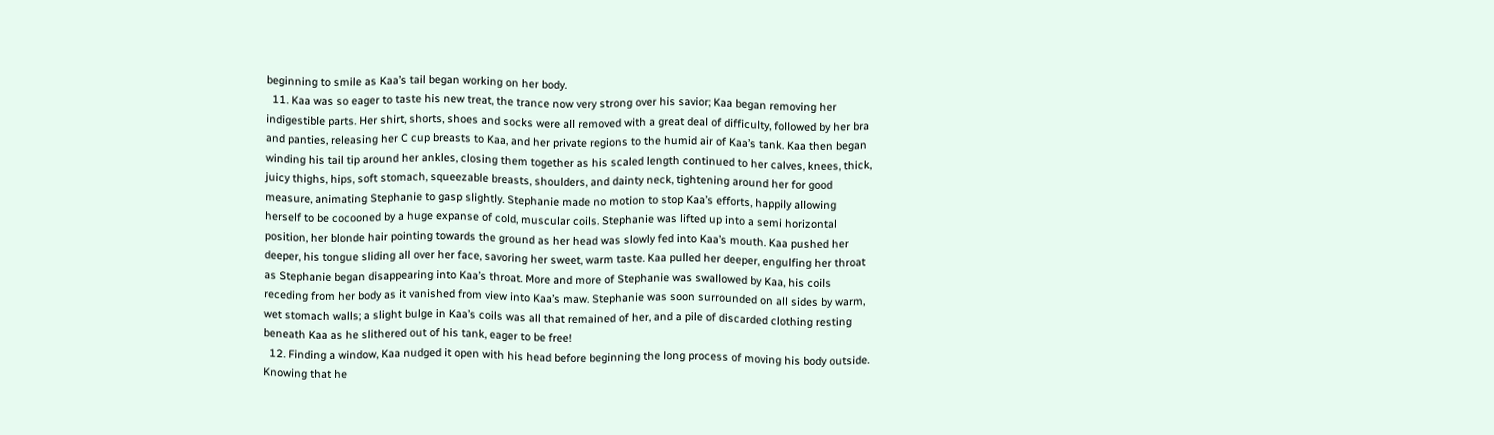beginning to smile as Kaa’s tail began working on her body.
  11. Kaa was so eager to taste his new treat, the trance now very strong over his savior; Kaa began removing her indigestible parts. Her shirt, shorts, shoes and socks were all removed with a great deal of difficulty, followed by her bra and panties, releasing her C cup breasts to Kaa, and her private regions to the humid air of Kaa’s tank. Kaa then began winding his tail tip around her ankles, closing them together as his scaled length continued to her calves, knees, thick, juicy thighs, hips, soft stomach, squeezable breasts, shoulders, and dainty neck, tightening around her for good measure, animating Stephanie to gasp slightly. Stephanie made no motion to stop Kaa’s efforts, happily allowing herself to be cocooned by a huge expanse of cold, muscular coils. Stephanie was lifted up into a semi horizontal position, her blonde hair pointing towards the ground as her head was slowly fed into Kaa’s mouth. Kaa pushed her deeper, his tongue sliding all over her face, savoring her sweet, warm taste. Kaa pulled her deeper, engulfing her throat as Stephanie began disappearing into Kaa’s throat. More and more of Stephanie was swallowed by Kaa, his coils receding from her body as it vanished from view into Kaa’s maw. Stephanie was soon surrounded on all sides by warm, wet stomach walls; a slight bulge in Kaa’s coils was all that remained of her, and a pile of discarded clothing resting beneath Kaa as he slithered out of his tank, eager to be free!
  12. Finding a window, Kaa nudged it open with his head before beginning the long process of moving his body outside. Knowing that he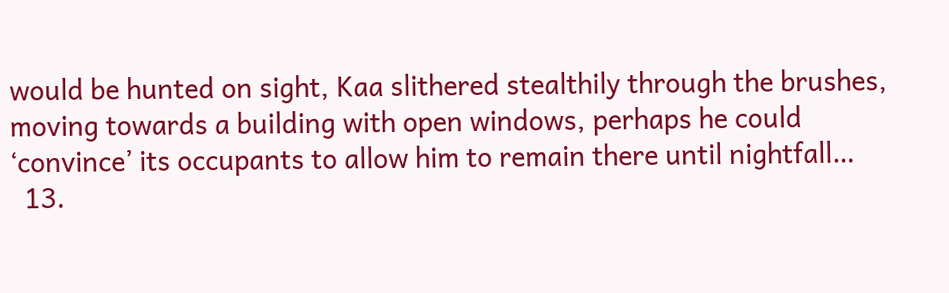would be hunted on sight, Kaa slithered stealthily through the brushes, moving towards a building with open windows, perhaps he could ‘convince’ its occupants to allow him to remain there until nightfall…
  13.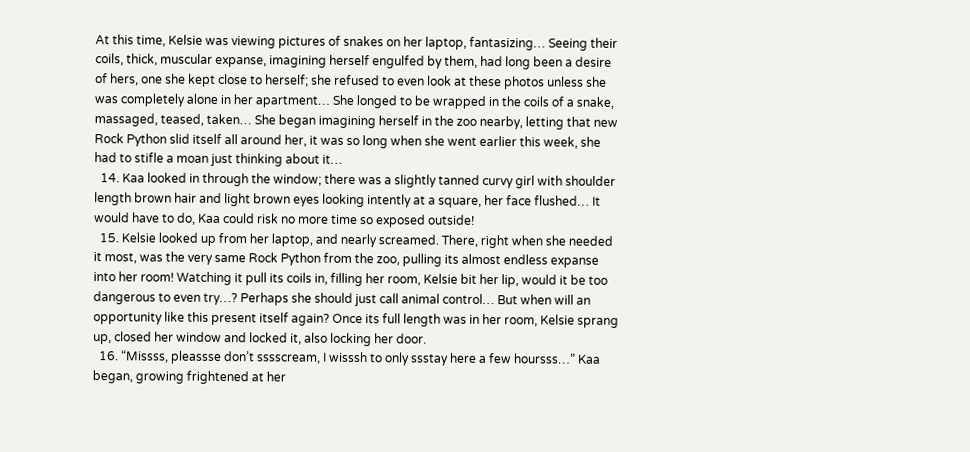At this time, Kelsie was viewing pictures of snakes on her laptop, fantasizing… Seeing their coils, thick, muscular expanse, imagining herself engulfed by them, had long been a desire of hers, one she kept close to herself; she refused to even look at these photos unless she was completely alone in her apartment… She longed to be wrapped in the coils of a snake, massaged, teased, taken… She began imagining herself in the zoo nearby, letting that new Rock Python slid itself all around her, it was so long when she went earlier this week, she had to stifle a moan just thinking about it…
  14. Kaa looked in through the window; there was a slightly tanned curvy girl with shoulder length brown hair and light brown eyes looking intently at a square, her face flushed… It would have to do, Kaa could risk no more time so exposed outside!
  15. Kelsie looked up from her laptop, and nearly screamed. There, right when she needed it most, was the very same Rock Python from the zoo, pulling its almost endless expanse into her room! Watching it pull its coils in, filling her room, Kelsie bit her lip, would it be too dangerous to even try…? Perhaps she should just call animal control… But when will an opportunity like this present itself again? Once its full length was in her room, Kelsie sprang up, closed her window and locked it, also locking her door.
  16. “Missss, pleassse don’t sssscream, I wisssh to only ssstay here a few hoursss…” Kaa began, growing frightened at her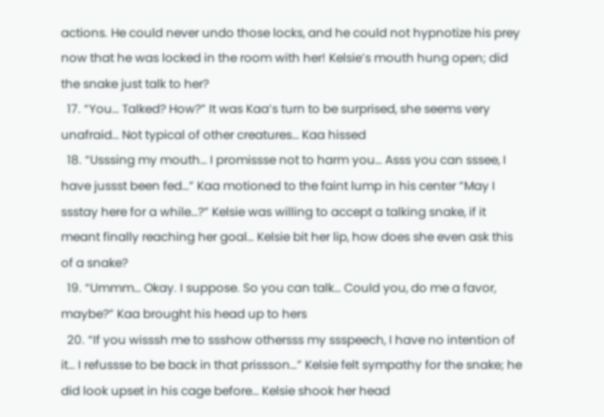actions. He could never undo those locks, and he could not hypnotize his prey now that he was locked in the room with her! Kelsie’s mouth hung open; did the snake just talk to her?
  17. “You… Talked? How?” It was Kaa’s turn to be surprised, she seems very unafraid… Not typical of other creatures… Kaa hissed
  18. “Usssing my mouth… I promissse not to harm you… Asss you can sssee, I have jussst been fed…” Kaa motioned to the faint lump in his center “May I ssstay here for a while…?” Kelsie was willing to accept a talking snake, if it meant finally reaching her goal… Kelsie bit her lip, how does she even ask this of a snake?
  19. “Ummm… Okay. I suppose. So you can talk… Could you, do me a favor, maybe?” Kaa brought his head up to hers
  20. “If you wisssh me to ssshow othersss my ssspeech, I have no intention of it… I refussse to be back in that prissson…” Kelsie felt sympathy for the snake; he did look upset in his cage before… Kelsie shook her head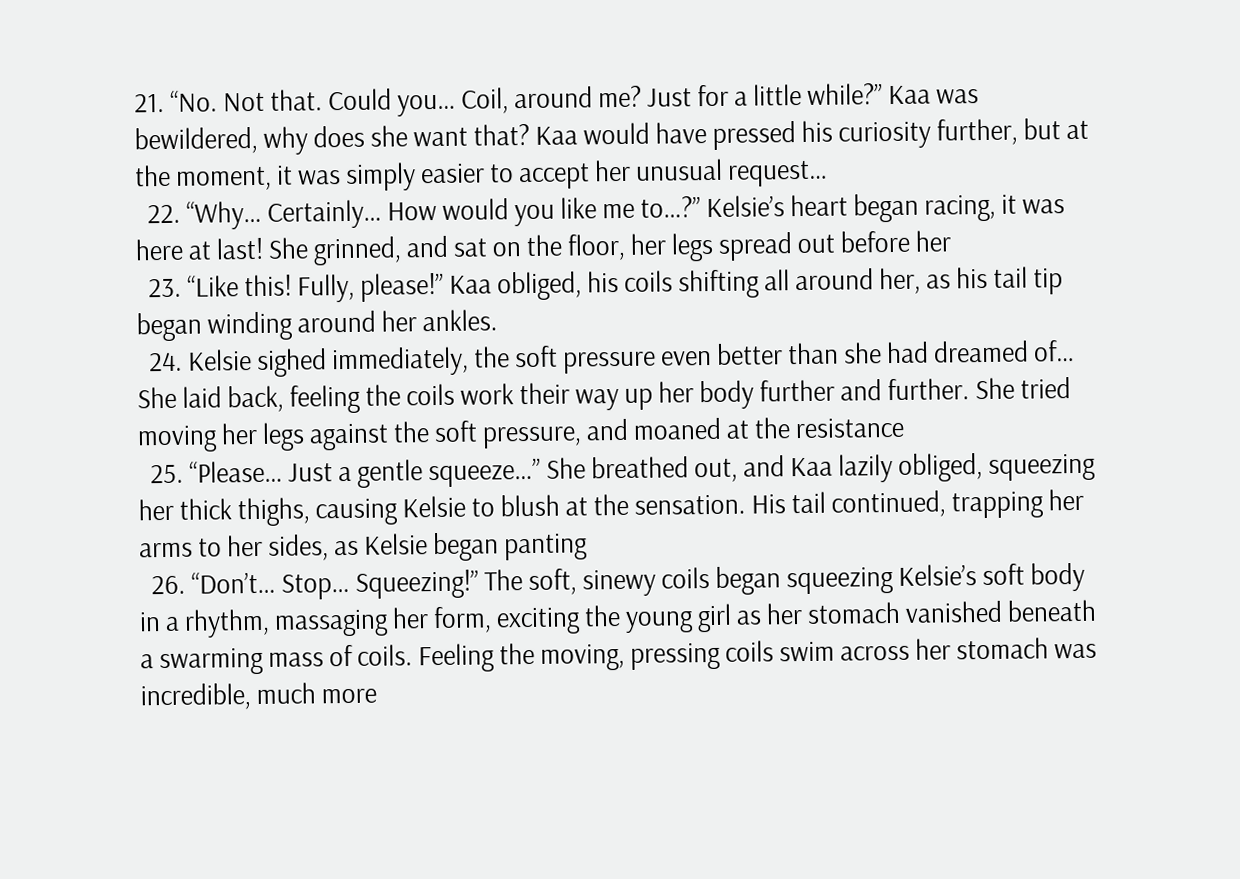21. “No. Not that. Could you… Coil, around me? Just for a little while?” Kaa was bewildered, why does she want that? Kaa would have pressed his curiosity further, but at the moment, it was simply easier to accept her unusual request…
  22. “Why… Certainly… How would you like me to…?” Kelsie’s heart began racing, it was here at last! She grinned, and sat on the floor, her legs spread out before her
  23. “Like this! Fully, please!” Kaa obliged, his coils shifting all around her, as his tail tip began winding around her ankles.
  24. Kelsie sighed immediately, the soft pressure even better than she had dreamed of… She laid back, feeling the coils work their way up her body further and further. She tried moving her legs against the soft pressure, and moaned at the resistance
  25. “Please… Just a gentle squeeze…” She breathed out, and Kaa lazily obliged, squeezing her thick thighs, causing Kelsie to blush at the sensation. His tail continued, trapping her arms to her sides, as Kelsie began panting
  26. “Don’t… Stop… Squeezing!” The soft, sinewy coils began squeezing Kelsie’s soft body in a rhythm, massaging her form, exciting the young girl as her stomach vanished beneath a swarming mass of coils. Feeling the moving, pressing coils swim across her stomach was incredible, much more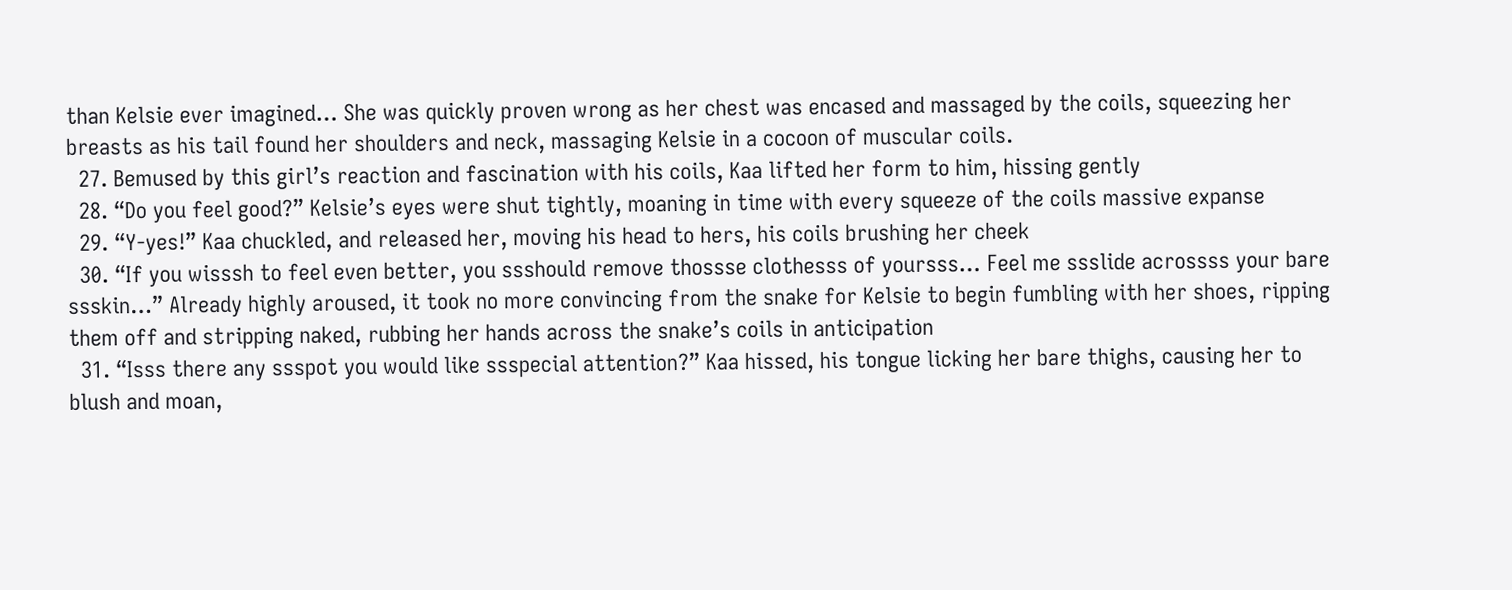than Kelsie ever imagined… She was quickly proven wrong as her chest was encased and massaged by the coils, squeezing her breasts as his tail found her shoulders and neck, massaging Kelsie in a cocoon of muscular coils.
  27. Bemused by this girl’s reaction and fascination with his coils, Kaa lifted her form to him, hissing gently
  28. “Do you feel good?” Kelsie’s eyes were shut tightly, moaning in time with every squeeze of the coils massive expanse
  29. “Y-yes!” Kaa chuckled, and released her, moving his head to hers, his coils brushing her cheek
  30. “If you wisssh to feel even better, you ssshould remove thossse clothesss of yoursss… Feel me ssslide acrossss your bare ssskin…” Already highly aroused, it took no more convincing from the snake for Kelsie to begin fumbling with her shoes, ripping them off and stripping naked, rubbing her hands across the snake’s coils in anticipation
  31. “Isss there any ssspot you would like ssspecial attention?” Kaa hissed, his tongue licking her bare thighs, causing her to blush and moan,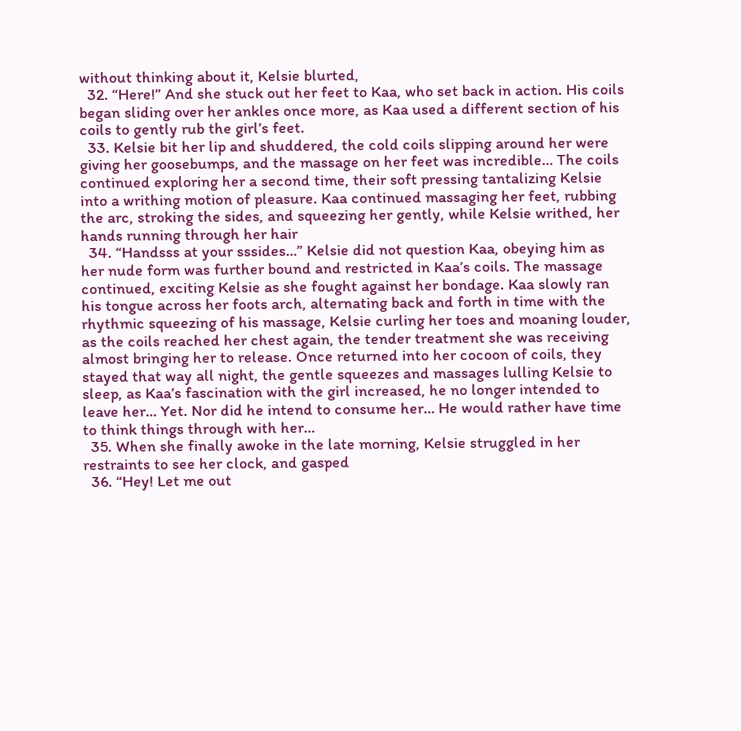without thinking about it, Kelsie blurted,
  32. “Here!” And she stuck out her feet to Kaa, who set back in action. His coils began sliding over her ankles once more, as Kaa used a different section of his coils to gently rub the girl’s feet.
  33. Kelsie bit her lip and shuddered, the cold coils slipping around her were giving her goosebumps, and the massage on her feet was incredible… The coils continued exploring her a second time, their soft pressing tantalizing Kelsie into a writhing motion of pleasure. Kaa continued massaging her feet, rubbing the arc, stroking the sides, and squeezing her gently, while Kelsie writhed, her hands running through her hair
  34. “Handsss at your sssides…” Kelsie did not question Kaa, obeying him as her nude form was further bound and restricted in Kaa’s coils. The massage continued, exciting Kelsie as she fought against her bondage. Kaa slowly ran his tongue across her foots arch, alternating back and forth in time with the rhythmic squeezing of his massage, Kelsie curling her toes and moaning louder, as the coils reached her chest again, the tender treatment she was receiving almost bringing her to release. Once returned into her cocoon of coils, they stayed that way all night, the gentle squeezes and massages lulling Kelsie to sleep, as Kaa’s fascination with the girl increased, he no longer intended to leave her… Yet. Nor did he intend to consume her… He would rather have time to think things through with her…
  35. When she finally awoke in the late morning, Kelsie struggled in her restraints to see her clock, and gasped
  36. “Hey! Let me out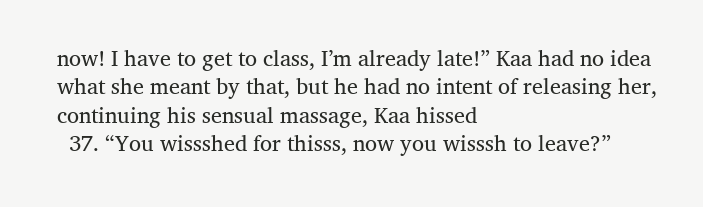now! I have to get to class, I’m already late!” Kaa had no idea what she meant by that, but he had no intent of releasing her, continuing his sensual massage, Kaa hissed
  37. “You wissshed for thisss, now you wisssh to leave?”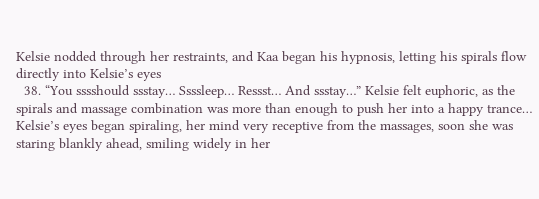Kelsie nodded through her restraints, and Kaa began his hypnosis, letting his spirals flow directly into Kelsie’s eyes
  38. “You sssshould ssstay… Ssssleep… Ressst… And ssstay…” Kelsie felt euphoric, as the spirals and massage combination was more than enough to push her into a happy trance… Kelsie’s eyes began spiraling, her mind very receptive from the massages, soon she was staring blankly ahead, smiling widely in her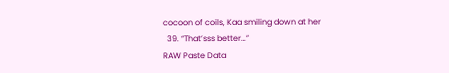cocoon of coils, Kaa smiling down at her
  39. “That’sss better…”
RAW Paste Data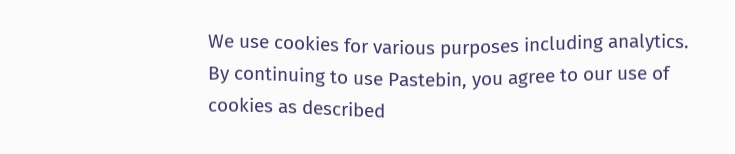We use cookies for various purposes including analytics. By continuing to use Pastebin, you agree to our use of cookies as described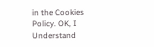in the Cookies Policy. OK, I Understand